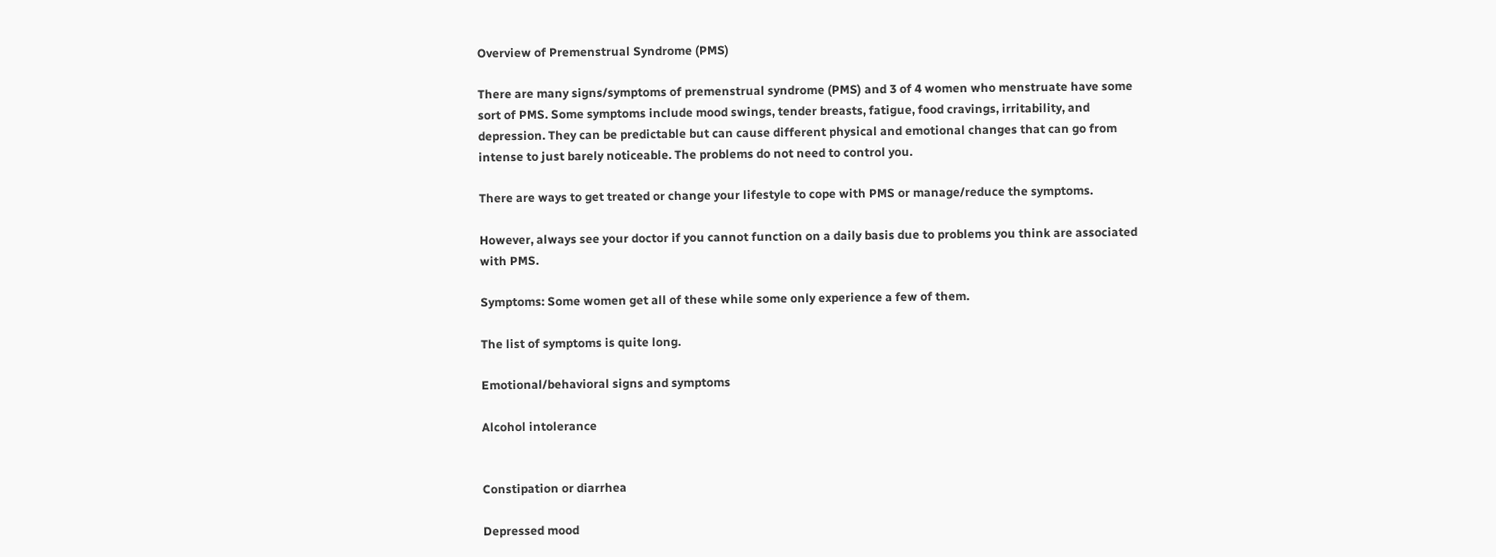Overview of Premenstrual Syndrome (PMS)

There are many signs/symptoms of premenstrual syndrome (PMS) and 3 of 4 women who menstruate have some sort of PMS. Some symptoms include mood swings, tender breasts, fatigue, food cravings, irritability, and depression. They can be predictable but can cause different physical and emotional changes that can go from intense to just barely noticeable. The problems do not need to control you.

There are ways to get treated or change your lifestyle to cope with PMS or manage/reduce the symptoms.

However, always see your doctor if you cannot function on a daily basis due to problems you think are associated with PMS.

Symptoms: Some women get all of these while some only experience a few of them.

The list of symptoms is quite long.

Emotional/behavioral signs and symptoms

Alcohol intolerance


Constipation or diarrhea

Depressed mood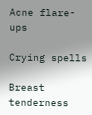Acne flare-ups

Crying spells

Breast tenderness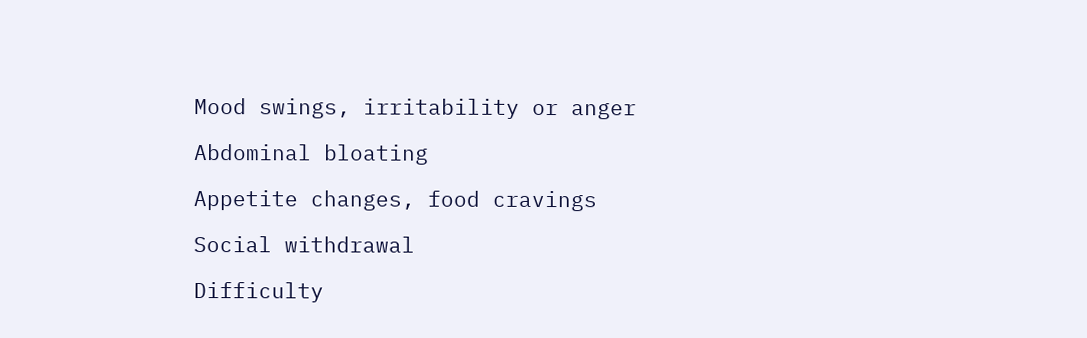Mood swings, irritability or anger

Abdominal bloating

Appetite changes, food cravings

Social withdrawal

Difficulty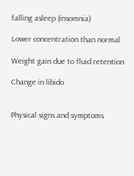falling asleep (insomnia)

Lower concentration than normal

Weight gain due to fluid retention

Change in libido


Physical signs and symptoms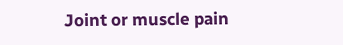Joint or muscle pain